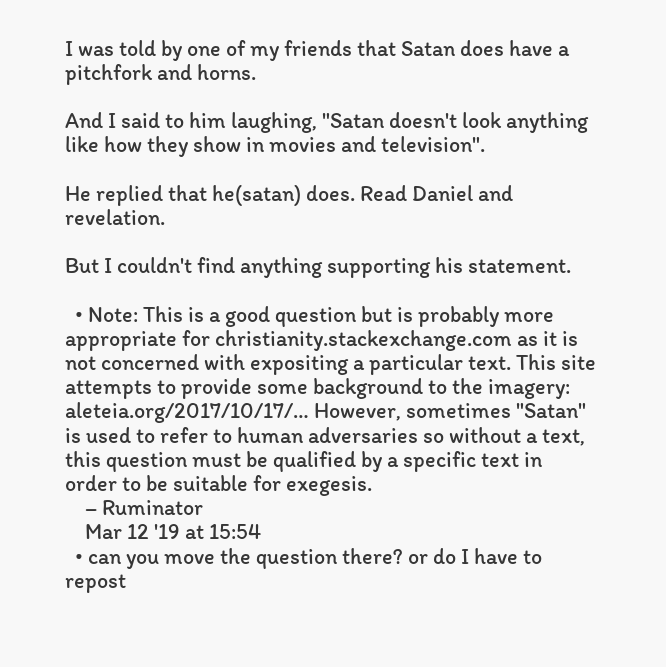I was told by one of my friends that Satan does have a pitchfork and horns.

And I said to him laughing, "Satan doesn't look anything like how they show in movies and television".

He replied that he(satan) does. Read Daniel and revelation.

But I couldn't find anything supporting his statement.

  • Note: This is a good question but is probably more appropriate for christianity.stackexchange.com as it is not concerned with expositing a particular text. This site attempts to provide some background to the imagery: aleteia.org/2017/10/17/… However, sometimes "Satan" is used to refer to human adversaries so without a text, this question must be qualified by a specific text in order to be suitable for exegesis.
    – Ruminator
    Mar 12 '19 at 15:54
  • can you move the question there? or do I have to repost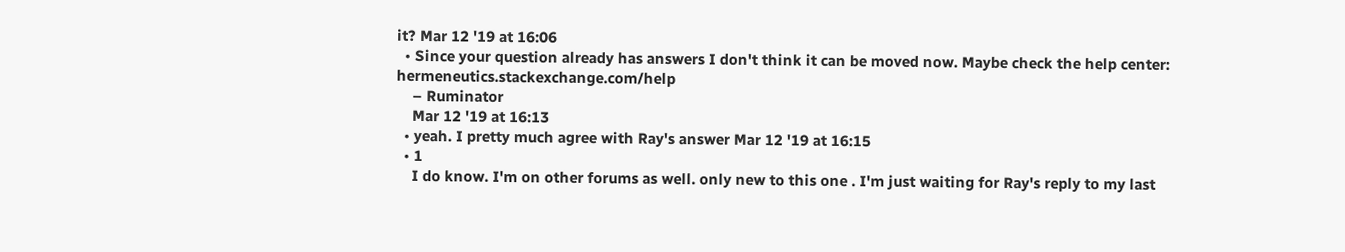it? Mar 12 '19 at 16:06
  • Since your question already has answers I don't think it can be moved now. Maybe check the help center: hermeneutics.stackexchange.com/help
    – Ruminator
    Mar 12 '19 at 16:13
  • yeah. I pretty much agree with Ray's answer Mar 12 '19 at 16:15
  • 1
    I do know. I'm on other forums as well. only new to this one . I'm just waiting for Ray's reply to my last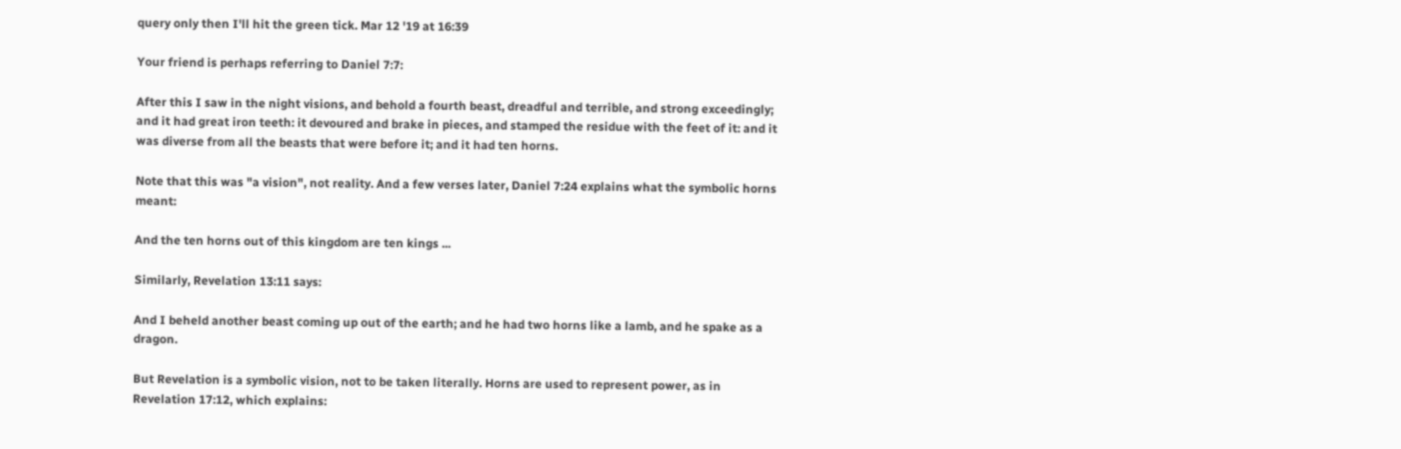query only then I'll hit the green tick. Mar 12 '19 at 16:39

Your friend is perhaps referring to Daniel 7:7:

After this I saw in the night visions, and behold a fourth beast, dreadful and terrible, and strong exceedingly; and it had great iron teeth: it devoured and brake in pieces, and stamped the residue with the feet of it: and it was diverse from all the beasts that were before it; and it had ten horns.

Note that this was "a vision", not reality. And a few verses later, Daniel 7:24 explains what the symbolic horns meant:

And the ten horns out of this kingdom are ten kings ...

Similarly, Revelation 13:11 says:

And I beheld another beast coming up out of the earth; and he had two horns like a lamb, and he spake as a dragon.

But Revelation is a symbolic vision, not to be taken literally. Horns are used to represent power, as in Revelation 17:12, which explains: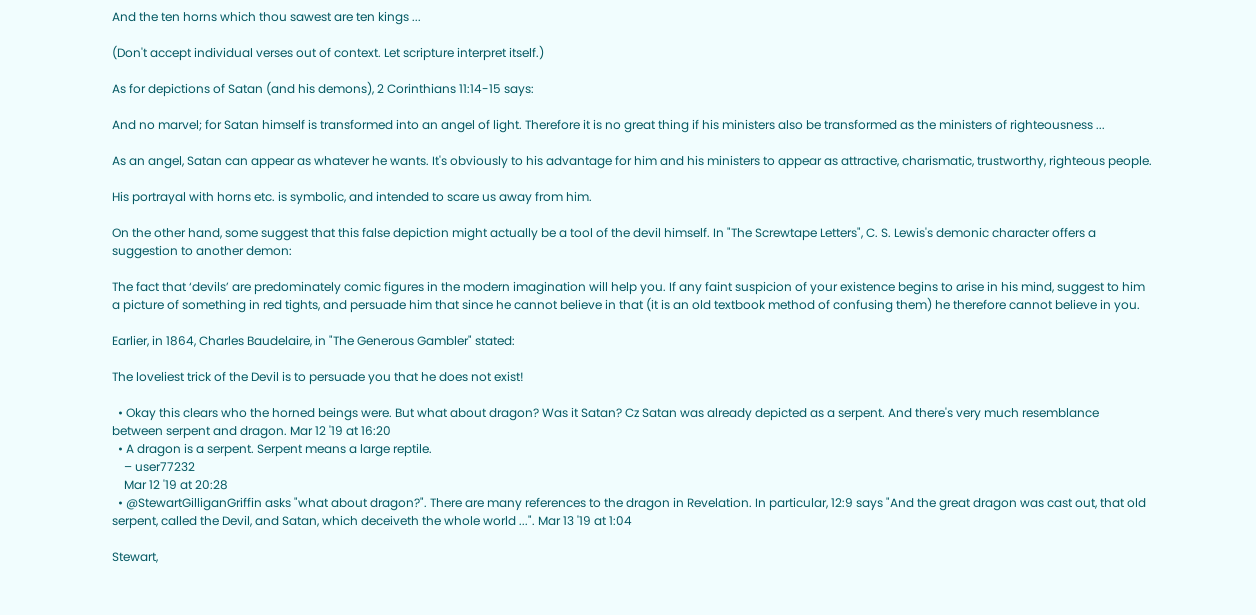And the ten horns which thou sawest are ten kings ...

(Don't accept individual verses out of context. Let scripture interpret itself.)

As for depictions of Satan (and his demons), 2 Corinthians 11:14-15 says:

And no marvel; for Satan himself is transformed into an angel of light. Therefore it is no great thing if his ministers also be transformed as the ministers of righteousness ...

As an angel, Satan can appear as whatever he wants. It's obviously to his advantage for him and his ministers to appear as attractive, charismatic, trustworthy, righteous people.

His portrayal with horns etc. is symbolic, and intended to scare us away from him.

On the other hand, some suggest that this false depiction might actually be a tool of the devil himself. In "The Screwtape Letters", C. S. Lewis's demonic character offers a suggestion to another demon:

The fact that ‘devils’ are predominately comic figures in the modern imagination will help you. If any faint suspicion of your existence begins to arise in his mind, suggest to him a picture of something in red tights, and persuade him that since he cannot believe in that (it is an old textbook method of confusing them) he therefore cannot believe in you.

Earlier, in 1864, Charles Baudelaire, in "The Generous Gambler" stated:

The loveliest trick of the Devil is to persuade you that he does not exist!

  • Okay this clears who the horned beings were. But what about dragon? Was it Satan? Cz Satan was already depicted as a serpent. And there's very much resemblance between serpent and dragon. Mar 12 '19 at 16:20
  • A dragon is a serpent. Serpent means a large reptile.
    – user77232
    Mar 12 '19 at 20:28
  • @StewartGilliganGriffin asks "what about dragon?". There are many references to the dragon in Revelation. In particular, 12:9 says "And the great dragon was cast out, that old serpent, called the Devil, and Satan, which deceiveth the whole world ...". Mar 13 '19 at 1:04

Stewart,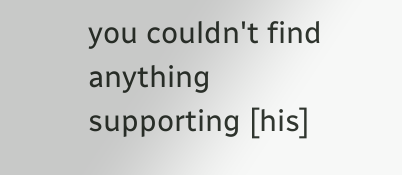you couldn't find anything supporting [his]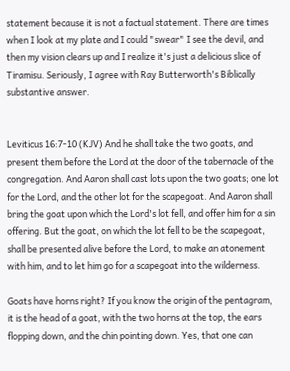statement because it is not a factual statement. There are times when I look at my plate and I could "swear" I see the devil, and then my vision clears up and I realize it's just a delicious slice of Tiramisu. Seriously, I agree with Ray Butterworth's Biblically substantive answer.


Leviticus 16:7-10 (KJV) And he shall take the two goats, and present them before the Lord at the door of the tabernacle of the congregation. And Aaron shall cast lots upon the two goats; one lot for the Lord, and the other lot for the scapegoat. And Aaron shall bring the goat upon which the Lord's lot fell, and offer him for a sin offering. But the goat, on which the lot fell to be the scapegoat, shall be presented alive before the Lord, to make an atonement with him, and to let him go for a scapegoat into the wilderness.

Goats have horns right? If you know the origin of the pentagram, it is the head of a goat, with the two horns at the top, the ears flopping down, and the chin pointing down. Yes, that one can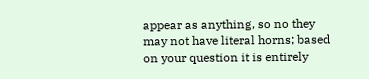appear as anything, so no they may not have literal horns; based on your question it is entirely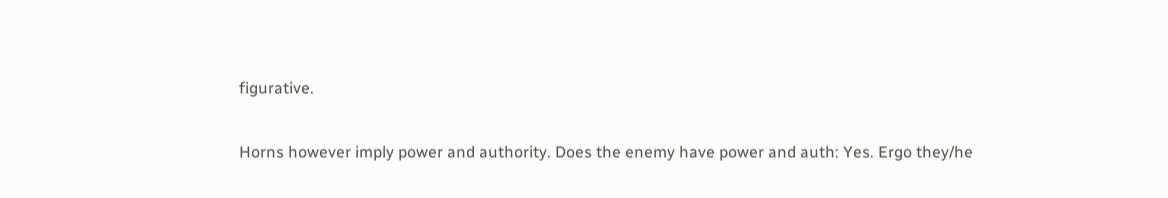figurative.

Horns however imply power and authority. Does the enemy have power and auth: Yes. Ergo they/he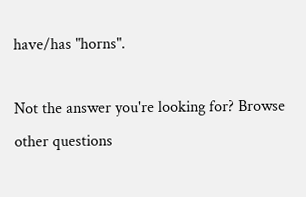have/has "horns".

Not the answer you're looking for? Browse other questions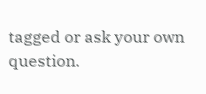tagged or ask your own question.